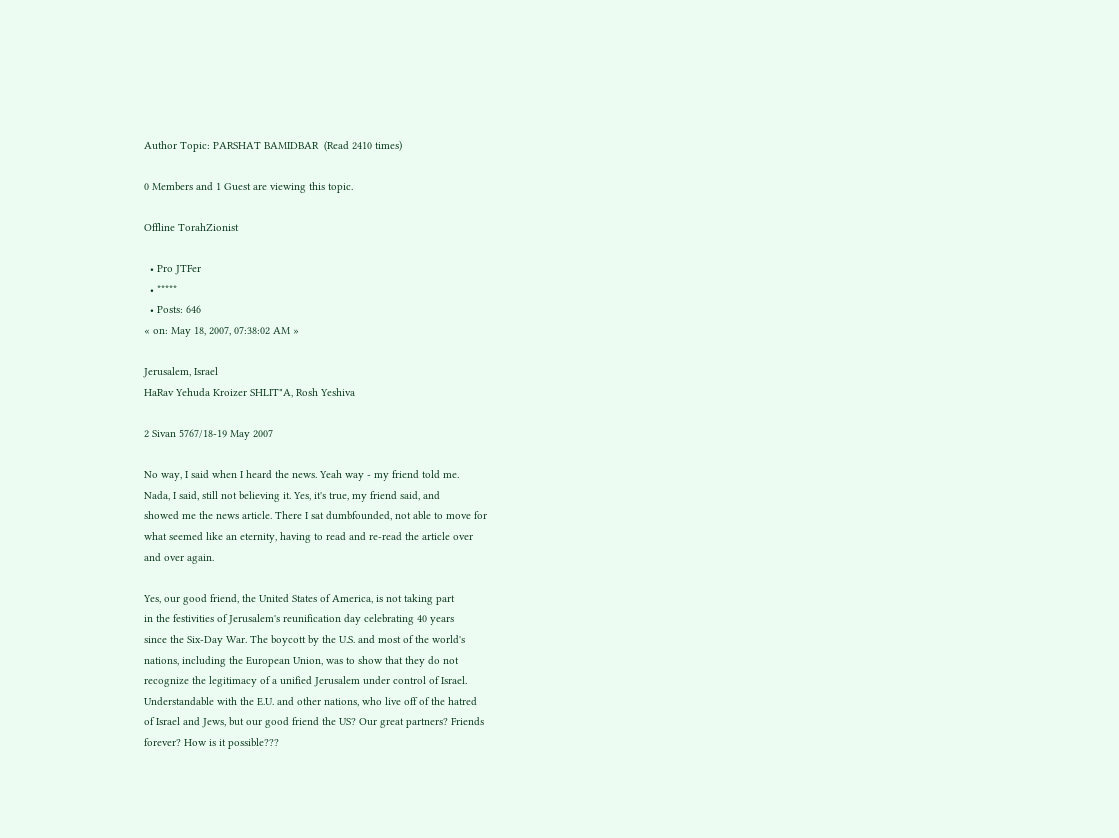Author Topic: PARSHAT BAMIDBAR  (Read 2410 times)

0 Members and 1 Guest are viewing this topic.

Offline TorahZionist

  • Pro JTFer
  • *****
  • Posts: 646
« on: May 18, 2007, 07:38:02 AM »

Jerusalem, Israel
HaRav Yehuda Kroizer SHLIT"A, Rosh Yeshiva

2 Sivan 5767/18-19 May 2007

No way, I said when I heard the news. Yeah way - my friend told me.
Nada, I said, still not believing it. Yes, it's true, my friend said, and
showed me the news article. There I sat dumbfounded, not able to move for
what seemed like an eternity, having to read and re-read the article over
and over again.

Yes, our good friend, the United States of America, is not taking part
in the festivities of Jerusalem's reunification day celebrating 40 years
since the Six-Day War. The boycott by the U.S. and most of the world's
nations, including the European Union, was to show that they do not
recognize the legitimacy of a unified Jerusalem under control of Israel.
Understandable with the E.U. and other nations, who live off of the hatred
of Israel and Jews, but our good friend the US? Our great partners? Friends
forever? How is it possible???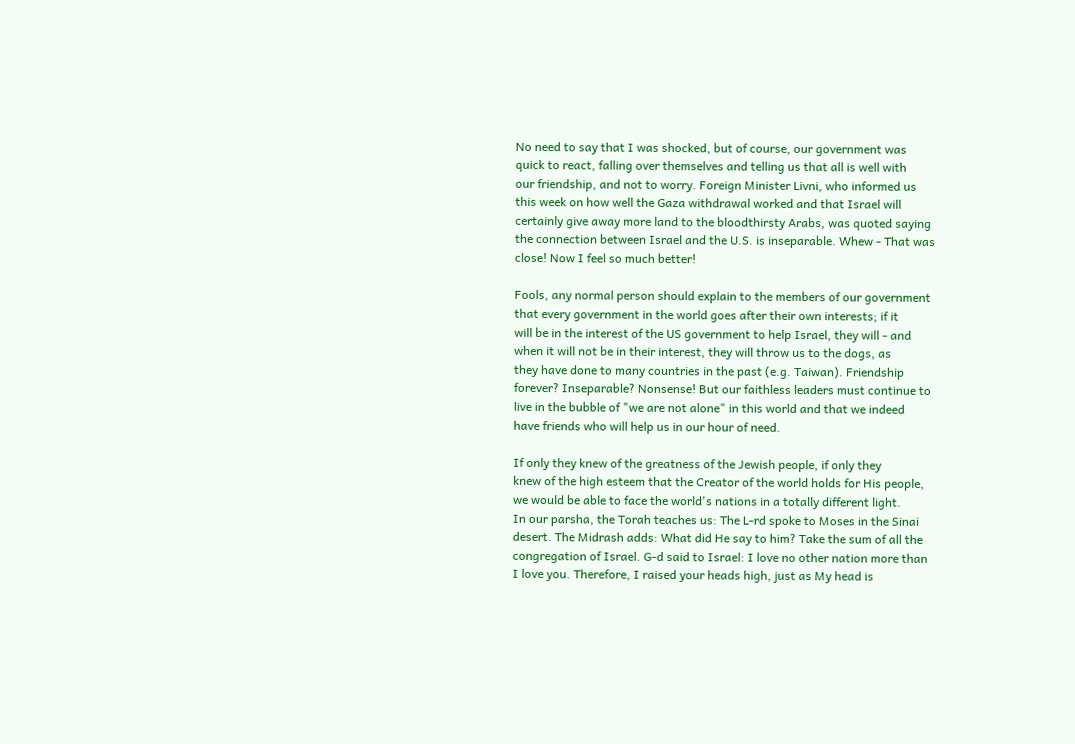No need to say that I was shocked, but of course, our government was
quick to react, falling over themselves and telling us that all is well with
our friendship, and not to worry. Foreign Minister Livni, who informed us
this week on how well the Gaza withdrawal worked and that Israel will
certainly give away more land to the bloodthirsty Arabs, was quoted saying
the connection between Israel and the U.S. is inseparable. Whew - That was
close! Now I feel so much better!

Fools, any normal person should explain to the members of our government
that every government in the world goes after their own interests; if it
will be in the interest of the US government to help Israel, they will - and
when it will not be in their interest, they will throw us to the dogs, as
they have done to many countries in the past (e.g. Taiwan). Friendship
forever? Inseparable? Nonsense! But our faithless leaders must continue to
live in the bubble of "we are not alone" in this world and that we indeed
have friends who will help us in our hour of need.

If only they knew of the greatness of the Jewish people, if only they
knew of the high esteem that the Creator of the world holds for His people,
we would be able to face the world's nations in a totally different light.
In our parsha, the Torah teaches us: The L-rd spoke to Moses in the Sinai
desert. The Midrash adds: What did He say to him? Take the sum of all the
congregation of Israel. G-d said to Israel: I love no other nation more than
I love you. Therefore, I raised your heads high, just as My head is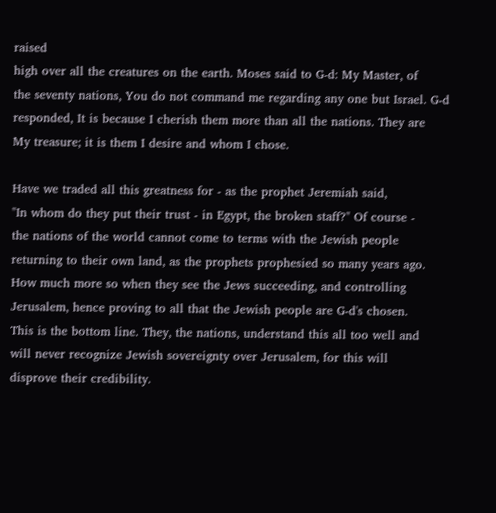raised
high over all the creatures on the earth. Moses said to G-d: My Master, of
the seventy nations, You do not command me regarding any one but Israel. G-d
responded, It is because I cherish them more than all the nations. They are
My treasure; it is them I desire and whom I chose.

Have we traded all this greatness for - as the prophet Jeremiah said,
"In whom do they put their trust - in Egypt, the broken staff?" Of course -
the nations of the world cannot come to terms with the Jewish people
returning to their own land, as the prophets prophesied so many years ago.
How much more so when they see the Jews succeeding, and controlling
Jerusalem, hence proving to all that the Jewish people are G-d's chosen.
This is the bottom line. They, the nations, understand this all too well and
will never recognize Jewish sovereignty over Jerusalem, for this will
disprove their credibility.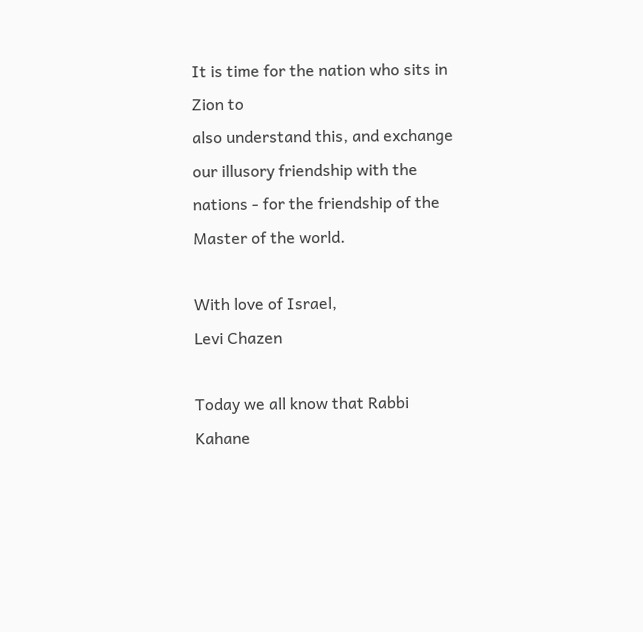It is time for the nation who sits in Zion to
also understand this, and exchange our illusory friendship with the
nations - for the friendship of the Master of the world.

With love of Israel,
Levi Chazen

Today we all know that Rabbi Kahane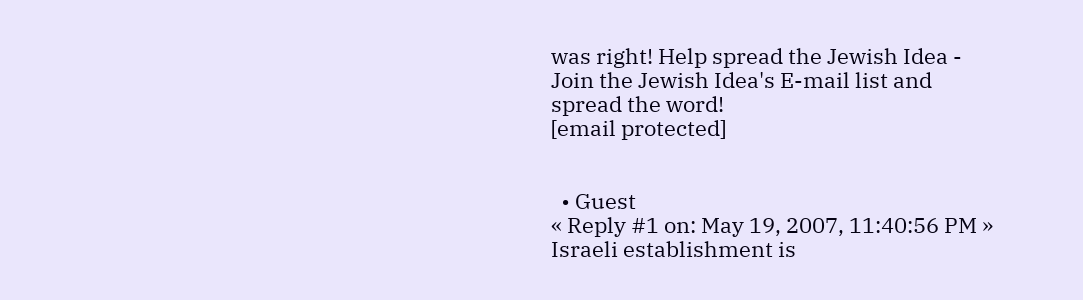was right! Help spread the Jewish Idea -
Join the Jewish Idea's E-mail list and spread the word!
[email protected]


  • Guest
« Reply #1 on: May 19, 2007, 11:40:56 PM »
Israeli establishment is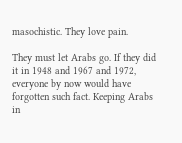masochistic. They love pain.

They must let Arabs go. If they did it in 1948 and 1967 and 1972, everyone by now would have forgotten such fact. Keeping Arabs in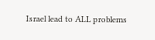Israel lead to ALL problems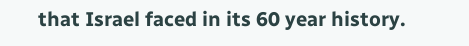that Israel faced in its 60 year history.